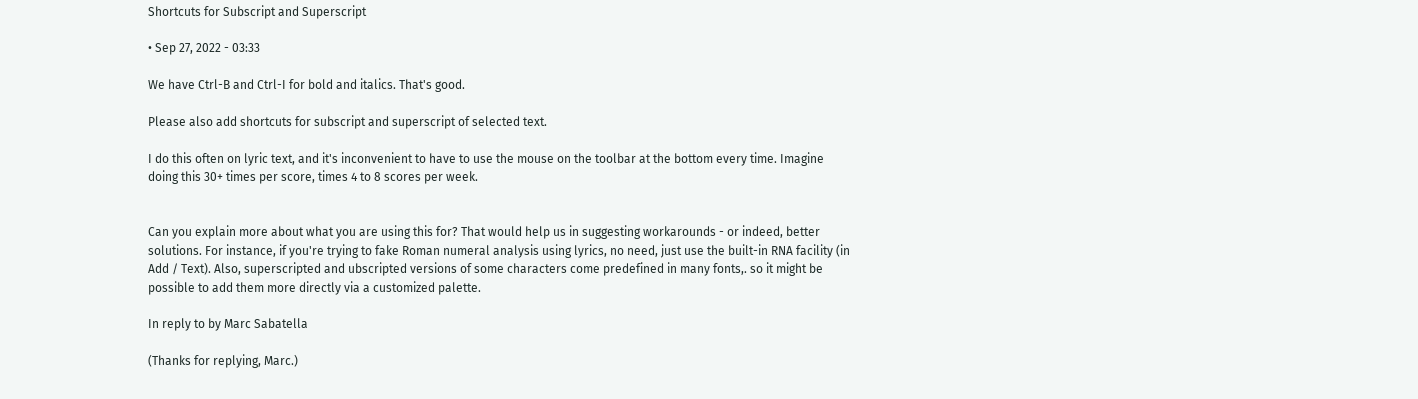Shortcuts for Subscript and Superscript

• Sep 27, 2022 - 03:33

We have Ctrl-B and Ctrl-I for bold and italics. That's good.

Please also add shortcuts for subscript and superscript of selected text.

I do this often on lyric text, and it's inconvenient to have to use the mouse on the toolbar at the bottom every time. Imagine doing this 30+ times per score, times 4 to 8 scores per week.


Can you explain more about what you are using this for? That would help us in suggesting workarounds - or indeed, better solutions. For instance, if you're trying to fake Roman numeral analysis using lyrics, no need, just use the built-in RNA facility (in Add / Text). Also, superscripted and ubscripted versions of some characters come predefined in many fonts,. so it might be possible to add them more directly via a customized palette.

In reply to by Marc Sabatella

(Thanks for replying, Marc.)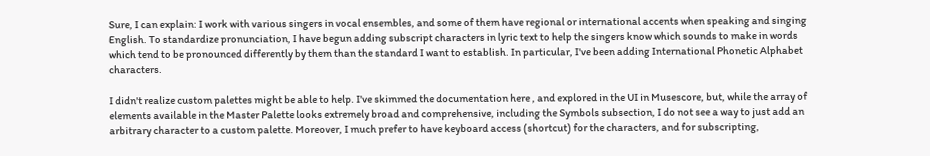Sure, I can explain: I work with various singers in vocal ensembles, and some of them have regional or international accents when speaking and singing English. To standardize pronunciation, I have begun adding subscript characters in lyric text to help the singers know which sounds to make in words which tend to be pronounced differently by them than the standard I want to establish. In particular, I've been adding International Phonetic Alphabet characters.

I didn't realize custom palettes might be able to help. I've skimmed the documentation here , and explored in the UI in Musescore, but, while the array of elements available in the Master Palette looks extremely broad and comprehensive, including the Symbols subsection, I do not see a way to just add an arbitrary character to a custom palette. Moreover, I much prefer to have keyboard access (shortcut) for the characters, and for subscripting,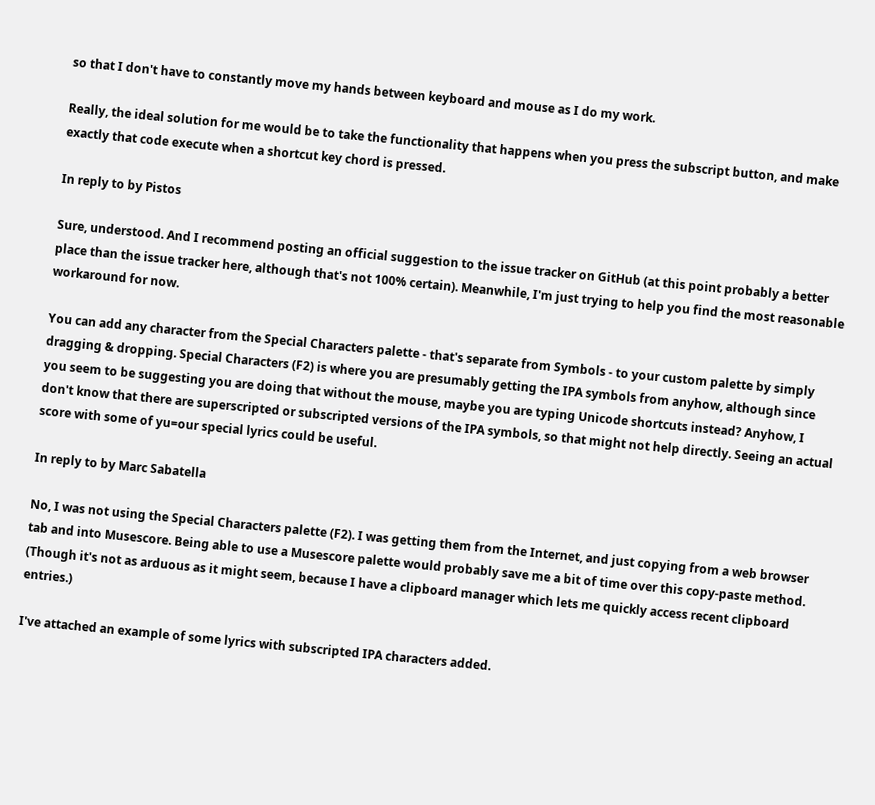so that I don't have to constantly move my hands between keyboard and mouse as I do my work.

Really, the ideal solution for me would be to take the functionality that happens when you press the subscript button, and make exactly that code execute when a shortcut key chord is pressed.

In reply to by Pistos

Sure, understood. And I recommend posting an official suggestion to the issue tracker on GitHub (at this point probably a better place than the issue tracker here, although that's not 100% certain). Meanwhile, I'm just trying to help you find the most reasonable workaround for now.

You can add any character from the Special Characters palette - that's separate from Symbols - to your custom palette by simply dragging & dropping. Special Characters (F2) is where you are presumably getting the IPA symbols from anyhow, although since you seem to be suggesting you are doing that without the mouse, maybe you are typing Unicode shortcuts instead? Anyhow, I don't know that there are superscripted or subscripted versions of the IPA symbols, so that might not help directly. Seeing an actual score with some of yu=our special lyrics could be useful.

In reply to by Marc Sabatella

No, I was not using the Special Characters palette (F2). I was getting them from the Internet, and just copying from a web browser tab and into Musescore. Being able to use a Musescore palette would probably save me a bit of time over this copy-paste method. (Though it's not as arduous as it might seem, because I have a clipboard manager which lets me quickly access recent clipboard entries.)

I've attached an example of some lyrics with subscripted IPA characters added.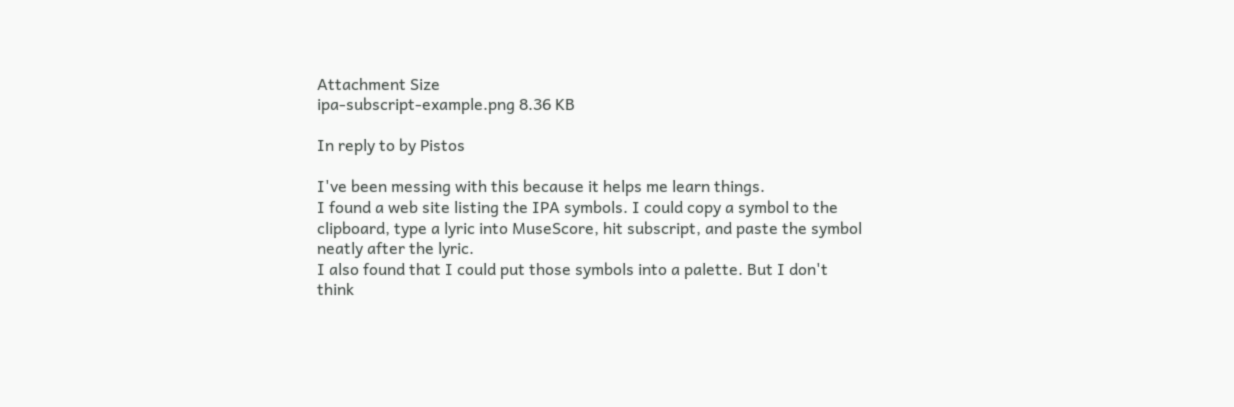Attachment Size
ipa-subscript-example.png 8.36 KB

In reply to by Pistos

I've been messing with this because it helps me learn things.
I found a web site listing the IPA symbols. I could copy a symbol to the clipboard, type a lyric into MuseScore, hit subscript, and paste the symbol neatly after the lyric.
I also found that I could put those symbols into a palette. But I don't think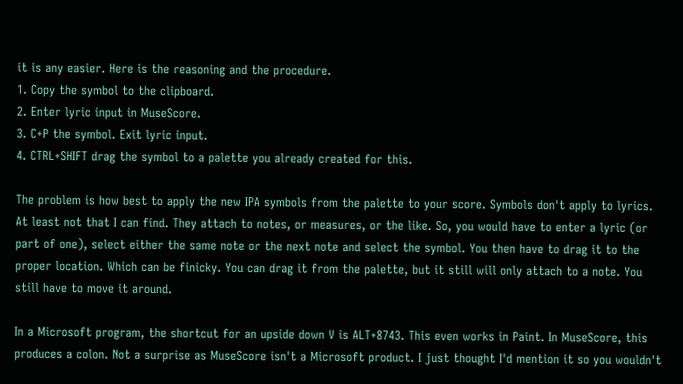it is any easier. Here is the reasoning and the procedure.
1. Copy the symbol to the clipboard.
2. Enter lyric input in MuseScore.
3. C+P the symbol. Exit lyric input.
4. CTRL+SHIFT drag the symbol to a palette you already created for this.

The problem is how best to apply the new IPA symbols from the palette to your score. Symbols don't apply to lyrics. At least not that I can find. They attach to notes, or measures, or the like. So, you would have to enter a lyric (or part of one), select either the same note or the next note and select the symbol. You then have to drag it to the proper location. Which can be finicky. You can drag it from the palette, but it still will only attach to a note. You still have to move it around.

In a Microsoft program, the shortcut for an upside down V is ALT+8743. This even works in Paint. In MuseScore, this produces a colon. Not a surprise as MuseScore isn't a Microsoft product. I just thought I'd mention it so you wouldn't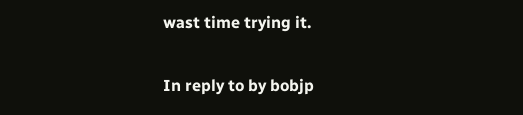wast time trying it.

In reply to by bobjp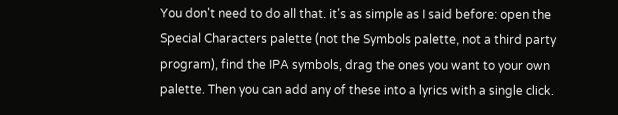You don't need to do all that. it's as simple as I said before: open the Special Characters palette (not the Symbols palette, not a third party program), find the IPA symbols, drag the ones you want to your own palette. Then you can add any of these into a lyrics with a single click.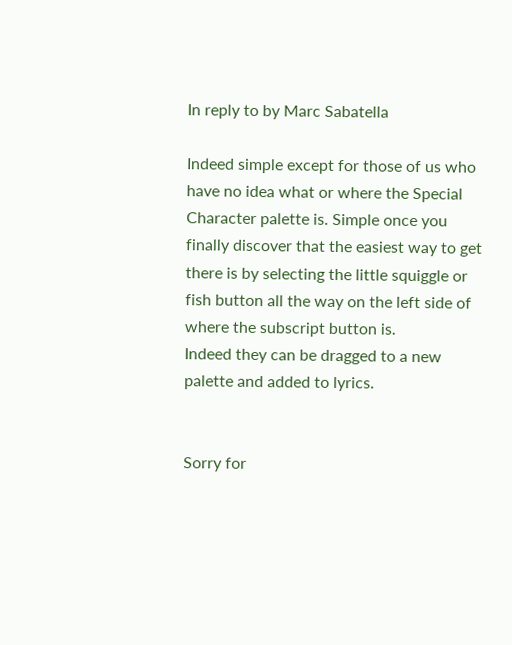In reply to by Marc Sabatella

Indeed simple except for those of us who have no idea what or where the Special Character palette is. Simple once you finally discover that the easiest way to get there is by selecting the little squiggle or fish button all the way on the left side of where the subscript button is.
Indeed they can be dragged to a new palette and added to lyrics.


Sorry for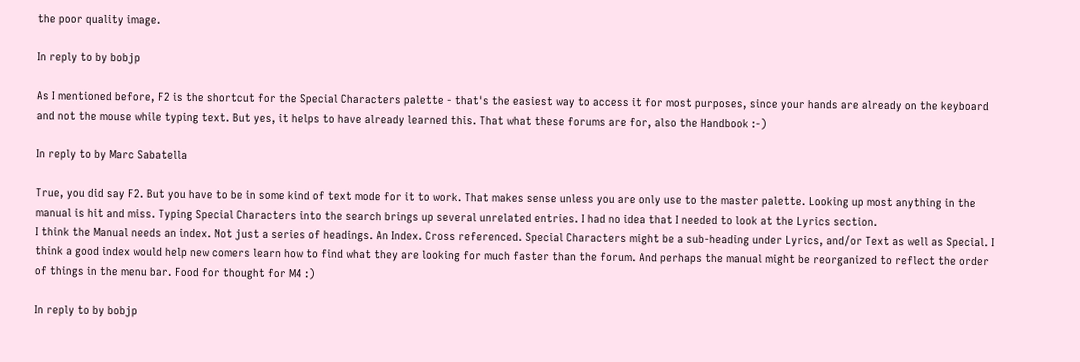the poor quality image.

In reply to by bobjp

As I mentioned before, F2 is the shortcut for the Special Characters palette - that's the easiest way to access it for most purposes, since your hands are already on the keyboard and not the mouse while typing text. But yes, it helps to have already learned this. That what these forums are for, also the Handbook :-)

In reply to by Marc Sabatella

True, you did say F2. But you have to be in some kind of text mode for it to work. That makes sense unless you are only use to the master palette. Looking up most anything in the manual is hit and miss. Typing Special Characters into the search brings up several unrelated entries. I had no idea that I needed to look at the Lyrics section.
I think the Manual needs an index. Not just a series of headings. An Index. Cross referenced. Special Characters might be a sub-heading under Lyrics, and/or Text as well as Special. I think a good index would help new comers learn how to find what they are looking for much faster than the forum. And perhaps the manual might be reorganized to reflect the order of things in the menu bar. Food for thought for M4 :)

In reply to by bobjp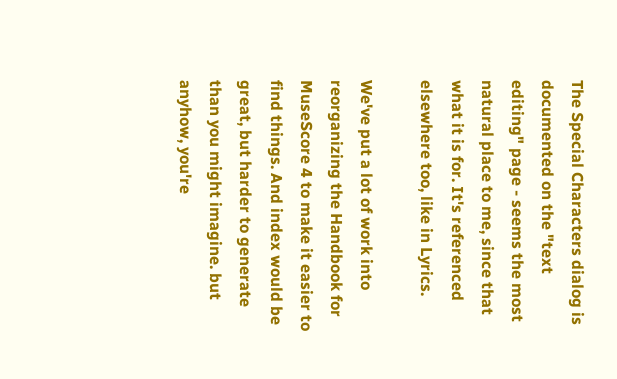The Special Characters dialog is documented on the "text editing" page - seems the most natural place to me, since that what it is for. It's referenced elsewhere too, like in Lyrics.

We've put a lot of work into reorganizing the Handbook for MuseScore 4 to make it easier to find things. And index would be great, but harder to generate than you might imagine. but anyhow, you're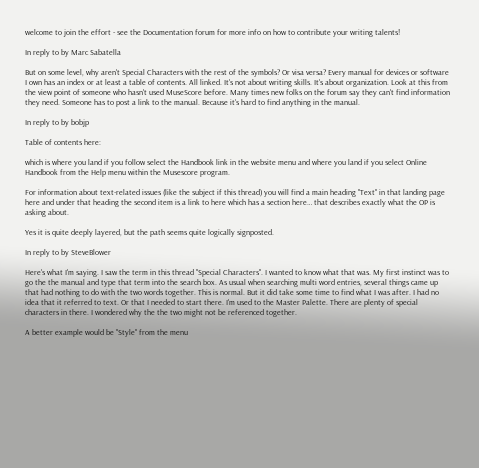welcome to join the effort - see the Documentation forum for more info on how to contribute your writing talents!

In reply to by Marc Sabatella

But on some level, why aren't Special Characters with the rest of the symbols? Or visa versa? Every manual for devices or software I own has an index or at least a table of contents. All linked. It's not about writing skills. It's about organization. Look at this from the view point of someone who hasn't used MuseScore before. Many times new folks on the forum say they can't find information they need. Someone has to post a link to the manual. Because it's hard to find anything in the manual.

In reply to by bobjp

Table of contents here:

which is where you land if you follow select the Handbook link in the website menu and where you land if you select Online Handbook from the Help menu within the Musescore program.

For information about text-related issues (like the subject if this thread) you will find a main heading "Text" in that landing page here and under that heading the second item is a link to here which has a section here… that describes exactly what the OP is asking about.

Yes it is quite deeply layered, but the path seems quite logically signposted.

In reply to by SteveBlower

Here's what I'm saying. I saw the term in this thread "Special Characters". I wanted to know what that was. My first instinct was to go the the manual and type that term into the search box. As usual when searching multi word entries, several things came up that had nothing to do with the two words together. This is normal. But it did take some time to find what I was after. I had no idea that it referred to text. Or that I needed to start there. I'm used to the Master Palette. There are plenty of special characters in there. I wondered why the the two might not be referenced together.

A better example would be "Style" from the menu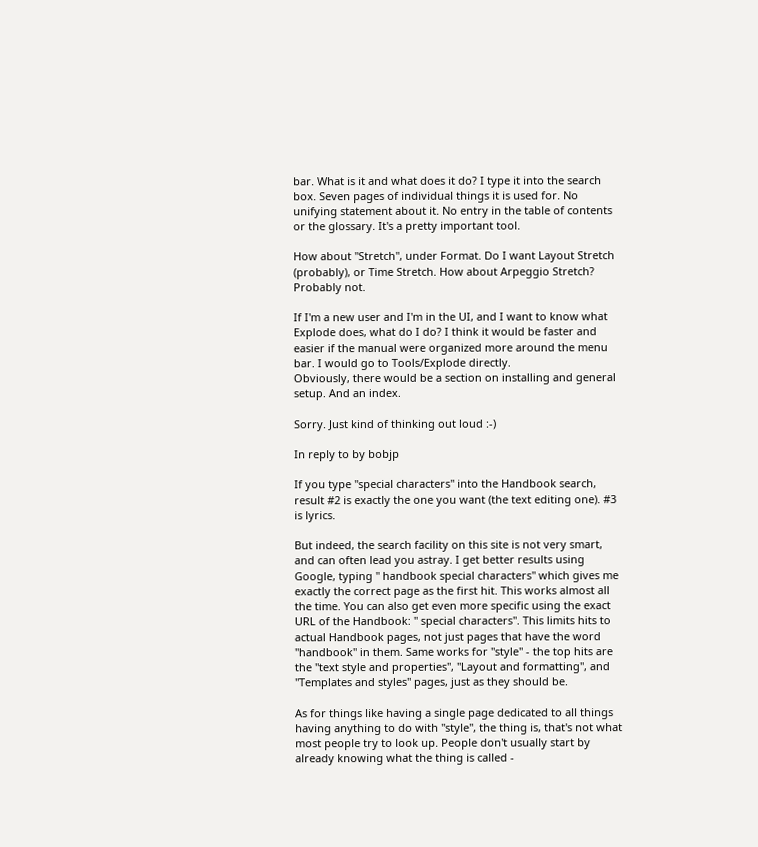bar. What is it and what does it do? I type it into the search box. Seven pages of individual things it is used for. No unifying statement about it. No entry in the table of contents or the glossary. It's a pretty important tool.

How about "Stretch", under Format. Do I want Layout Stretch (probably), or Time Stretch. How about Arpeggio Stretch? Probably not.

If I'm a new user and I'm in the UI, and I want to know what Explode does, what do I do? I think it would be faster and easier if the manual were organized more around the menu bar. I would go to Tools/Explode directly.
Obviously, there would be a section on installing and general setup. And an index.

Sorry. Just kind of thinking out loud :-)

In reply to by bobjp

If you type "special characters" into the Handbook search, result #2 is exactly the one you want (the text editing one). #3 is lyrics.

But indeed, the search facility on this site is not very smart, and can often lead you astray. I get better results using Google, typing " handbook special characters" which gives me exactly the correct page as the first hit. This works almost all the time. You can also get even more specific using the exact URL of the Handbook: " special characters". This limits hits to actual Handbook pages, not just pages that have the word "handbook" in them. Same works for "style" - the top hits are the "text style and properties", "Layout and formatting", and "Templates and styles" pages, just as they should be.

As for things like having a single page dedicated to all things having anything to do with "style", the thing is, that's not what most people try to look up. People don't usually start by already knowing what the thing is called -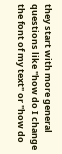they start with more general questions like "how do I change the font of my text" or "how do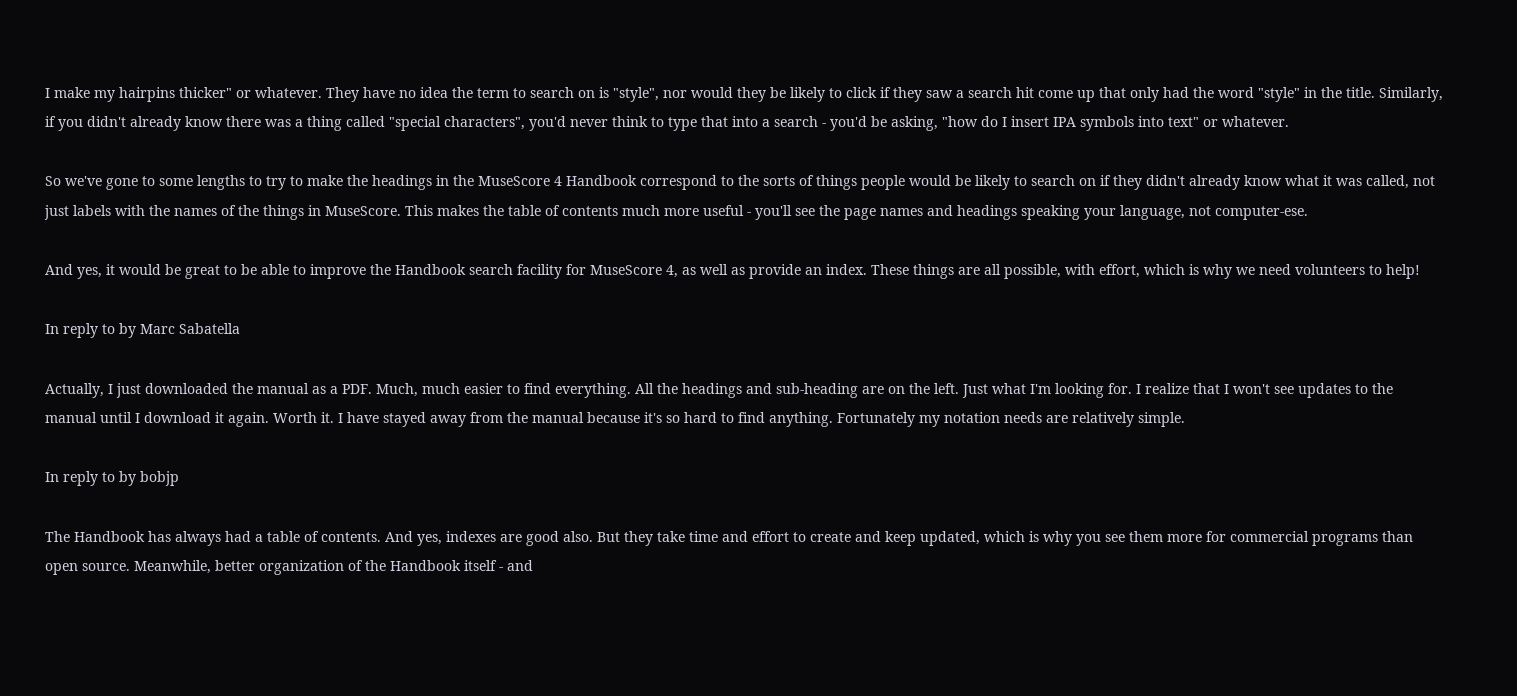I make my hairpins thicker" or whatever. They have no idea the term to search on is "style", nor would they be likely to click if they saw a search hit come up that only had the word "style" in the title. Similarly, if you didn't already know there was a thing called "special characters", you'd never think to type that into a search - you'd be asking, "how do I insert IPA symbols into text" or whatever.

So we've gone to some lengths to try to make the headings in the MuseScore 4 Handbook correspond to the sorts of things people would be likely to search on if they didn't already know what it was called, not just labels with the names of the things in MuseScore. This makes the table of contents much more useful - you'll see the page names and headings speaking your language, not computer-ese.

And yes, it would be great to be able to improve the Handbook search facility for MuseScore 4, as well as provide an index. These things are all possible, with effort, which is why we need volunteers to help!

In reply to by Marc Sabatella

Actually, I just downloaded the manual as a PDF. Much, much easier to find everything. All the headings and sub-heading are on the left. Just what I'm looking for. I realize that I won't see updates to the manual until I download it again. Worth it. I have stayed away from the manual because it's so hard to find anything. Fortunately my notation needs are relatively simple.

In reply to by bobjp

The Handbook has always had a table of contents. And yes, indexes are good also. But they take time and effort to create and keep updated, which is why you see them more for commercial programs than open source. Meanwhile, better organization of the Handbook itself - and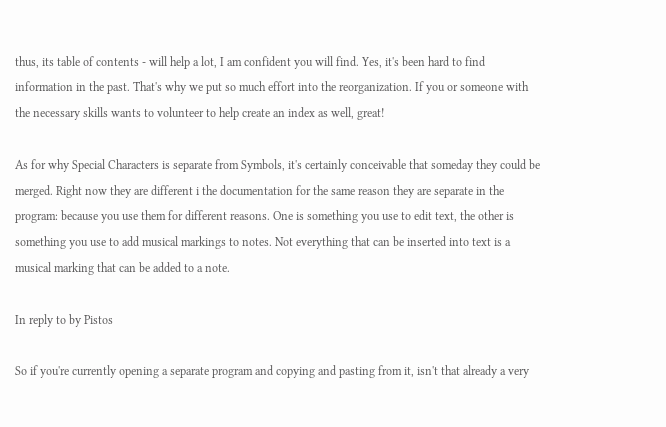thus, its table of contents - will help a lot, I am confident you will find. Yes, it's been hard to find information in the past. That's why we put so much effort into the reorganization. If you or someone with the necessary skills wants to volunteer to help create an index as well, great!

As for why Special Characters is separate from Symbols, it's certainly conceivable that someday they could be merged. Right now they are different i the documentation for the same reason they are separate in the program: because you use them for different reasons. One is something you use to edit text, the other is something you use to add musical markings to notes. Not everything that can be inserted into text is a musical marking that can be added to a note.

In reply to by Pistos

So if you're currently opening a separate program and copying and pasting from it, isn't that already a very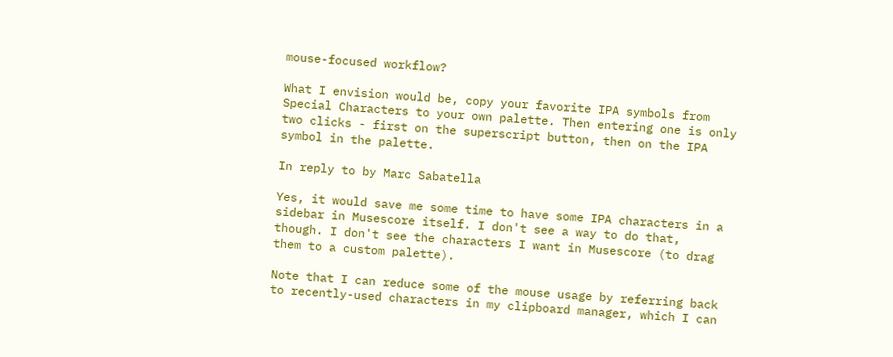mouse-focused workflow?

What I envision would be, copy your favorite IPA symbols from Special Characters to your own palette. Then entering one is only two clicks - first on the superscript button, then on the IPA symbol in the palette.

In reply to by Marc Sabatella

Yes, it would save me some time to have some IPA characters in a sidebar in Musescore itself. I don't see a way to do that, though. I don't see the characters I want in Musescore (to drag them to a custom palette).

Note that I can reduce some of the mouse usage by referring back to recently-used characters in my clipboard manager, which I can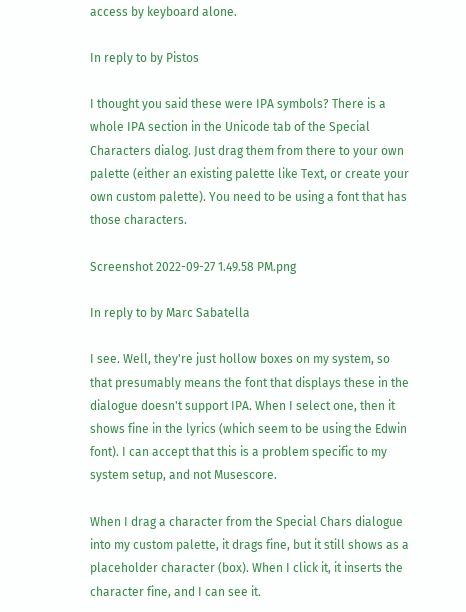access by keyboard alone.

In reply to by Pistos

I thought you said these were IPA symbols? There is a whole IPA section in the Unicode tab of the Special Characters dialog. Just drag them from there to your own palette (either an existing palette like Text, or create your own custom palette). You need to be using a font that has those characters.

Screenshot 2022-09-27 1.49.58 PM.png

In reply to by Marc Sabatella

I see. Well, they're just hollow boxes on my system, so that presumably means the font that displays these in the dialogue doesn't support IPA. When I select one, then it shows fine in the lyrics (which seem to be using the Edwin font). I can accept that this is a problem specific to my system setup, and not Musescore.

When I drag a character from the Special Chars dialogue into my custom palette, it drags fine, but it still shows as a placeholder character (box). When I click it, it inserts the character fine, and I can see it.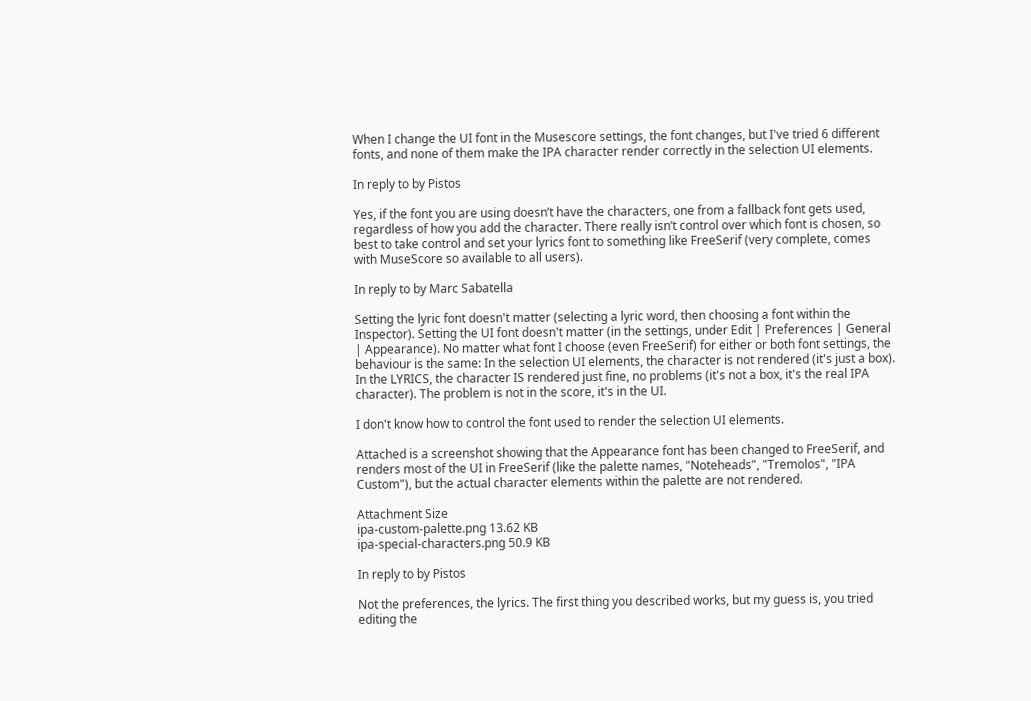When I change the UI font in the Musescore settings, the font changes, but I've tried 6 different fonts, and none of them make the IPA character render correctly in the selection UI elements.

In reply to by Pistos

Yes, if the font you are using doesn’t have the characters, one from a fallback font gets used, regardless of how you add the character. There really isn’t control over which font is chosen, so best to take control and set your lyrics font to something like FreeSerif (very complete, comes with MuseScore so available to all users).

In reply to by Marc Sabatella

Setting the lyric font doesn't matter (selecting a lyric word, then choosing a font within the Inspector). Setting the UI font doesn't matter (in the settings, under Edit | Preferences | General | Appearance). No matter what font I choose (even FreeSerif) for either or both font settings, the behaviour is the same: In the selection UI elements, the character is not rendered (it's just a box). In the LYRICS, the character IS rendered just fine, no problems (it's not a box, it's the real IPA character). The problem is not in the score, it's in the UI.

I don't know how to control the font used to render the selection UI elements.

Attached is a screenshot showing that the Appearance font has been changed to FreeSerif, and renders most of the UI in FreeSerif (like the palette names, "Noteheads", "Tremolos", "IPA Custom"), but the actual character elements within the palette are not rendered.

Attachment Size
ipa-custom-palette.png 13.62 KB
ipa-special-characters.png 50.9 KB

In reply to by Pistos

Not the preferences, the lyrics. The first thing you described works, but my guess is, you tried editing the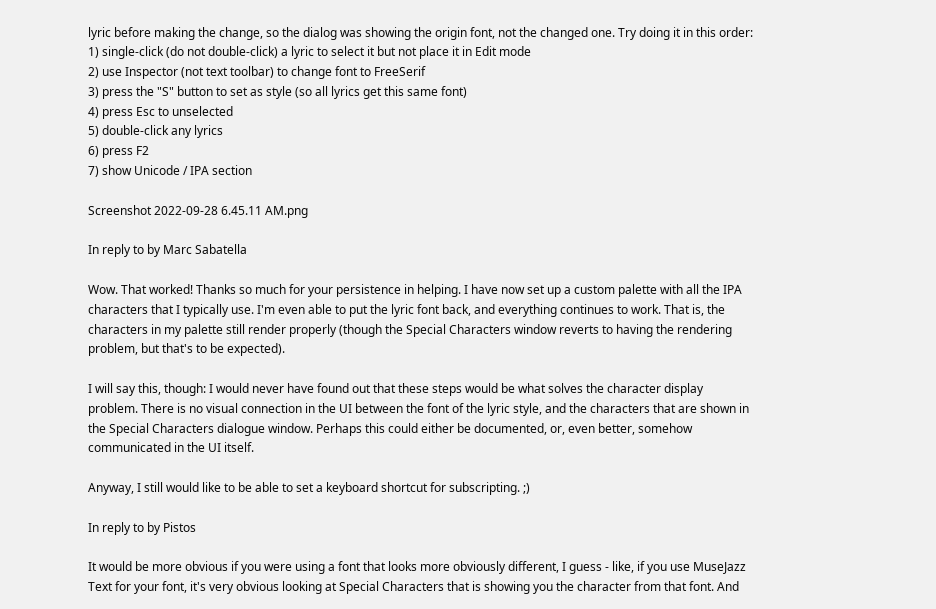lyric before making the change, so the dialog was showing the origin font, not the changed one. Try doing it in this order:
1) single-click (do not double-click) a lyric to select it but not place it in Edit mode
2) use Inspector (not text toolbar) to change font to FreeSerif
3) press the "S" button to set as style (so all lyrics get this same font)
4) press Esc to unselected
5) double-click any lyrics
6) press F2
7) show Unicode / IPA section

Screenshot 2022-09-28 6.45.11 AM.png

In reply to by Marc Sabatella

Wow. That worked! Thanks so much for your persistence in helping. I have now set up a custom palette with all the IPA characters that I typically use. I'm even able to put the lyric font back, and everything continues to work. That is, the characters in my palette still render properly (though the Special Characters window reverts to having the rendering problem, but that's to be expected).

I will say this, though: I would never have found out that these steps would be what solves the character display problem. There is no visual connection in the UI between the font of the lyric style, and the characters that are shown in the Special Characters dialogue window. Perhaps this could either be documented, or, even better, somehow communicated in the UI itself.

Anyway, I still would like to be able to set a keyboard shortcut for subscripting. ;)

In reply to by Pistos

It would be more obvious if you were using a font that looks more obviously different, I guess - like, if you use MuseJazz Text for your font, it's very obvious looking at Special Characters that is showing you the character from that font. And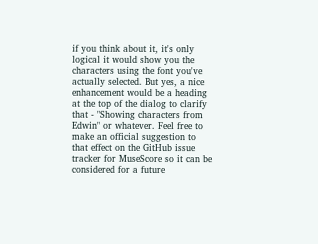if you think about it, it's only logical it would show you the characters using the font you've actually selected. But yes, a nice enhancement would be a heading at the top of the dialog to clarify that - "Showing characters from Edwin" or whatever. Feel free to make an official suggestion to that effect on the GitHub issue tracker for MuseScore so it can be considered for a future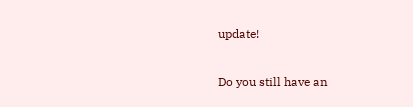update!

Do you still have an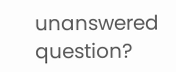unanswered question?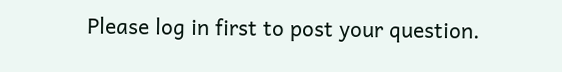Please log in first to post your question.